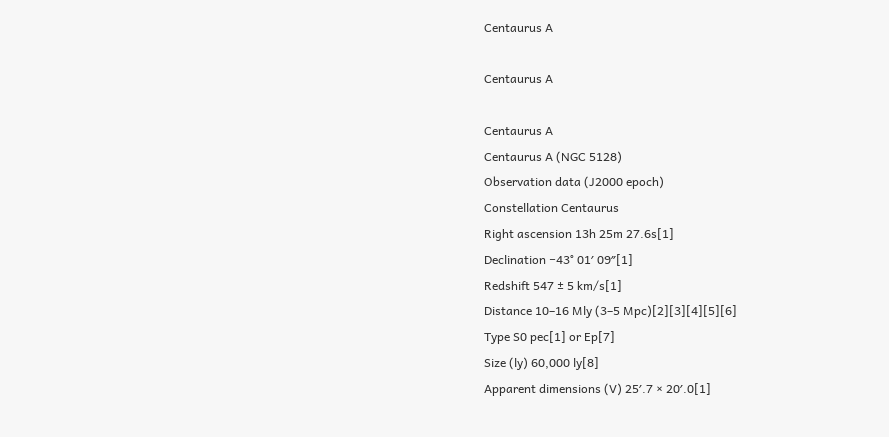Centaurus A

Centaurus A

Centaurus A
Centaurus A (NGC 5128)
Observation data (J2000 epoch)
Constellation Centaurus
Right ascension 13h 25m 27.6s[1]
Declination −43° 01′ 09″[1]
Redshift 547 ± 5 km/s[1]
Distance 10–16 Mly (3–5 Mpc)[2][3][4][5][6]
Type S0 pec[1] or Ep[7]
Size (ly) 60,000 ly[8]
Apparent dimensions (V) 25′.7 × 20′.0[1]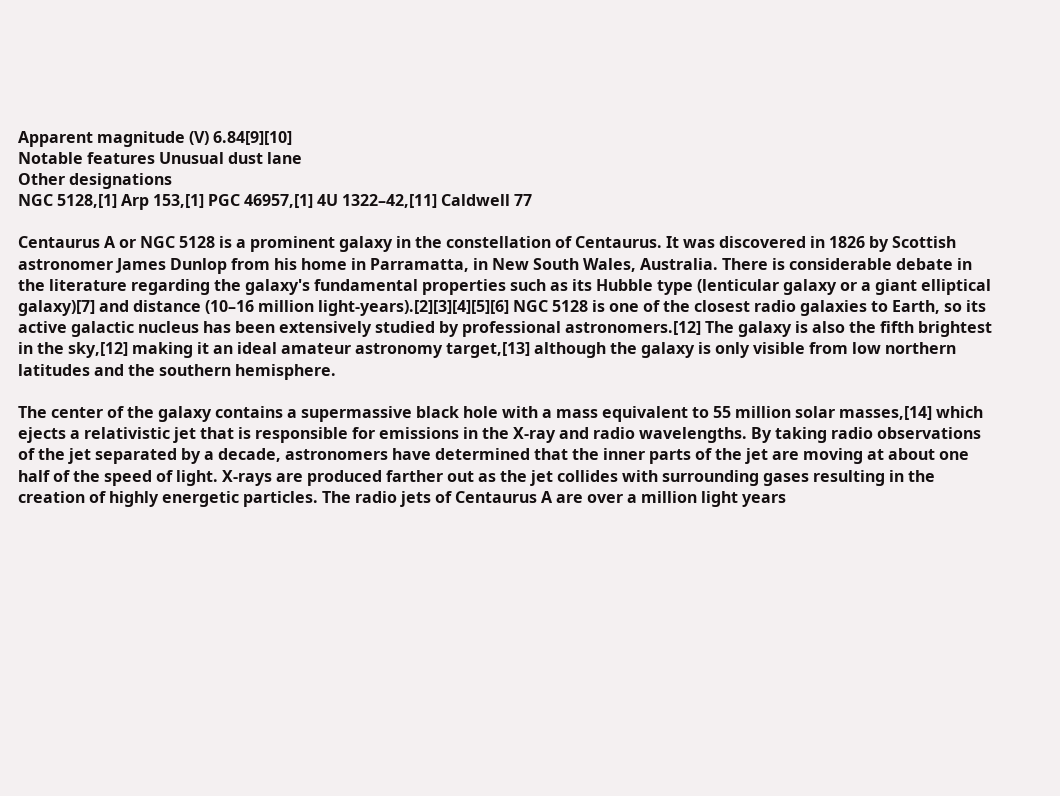Apparent magnitude (V) 6.84[9][10]
Notable features Unusual dust lane
Other designations
NGC 5128,[1] Arp 153,[1] PGC 46957,[1] 4U 1322–42,[11] Caldwell 77

Centaurus A or NGC 5128 is a prominent galaxy in the constellation of Centaurus. It was discovered in 1826 by Scottish astronomer James Dunlop from his home in Parramatta, in New South Wales, Australia. There is considerable debate in the literature regarding the galaxy's fundamental properties such as its Hubble type (lenticular galaxy or a giant elliptical galaxy)[7] and distance (10–16 million light-years).[2][3][4][5][6] NGC 5128 is one of the closest radio galaxies to Earth, so its active galactic nucleus has been extensively studied by professional astronomers.[12] The galaxy is also the fifth brightest in the sky,[12] making it an ideal amateur astronomy target,[13] although the galaxy is only visible from low northern latitudes and the southern hemisphere.

The center of the galaxy contains a supermassive black hole with a mass equivalent to 55 million solar masses,[14] which ejects a relativistic jet that is responsible for emissions in the X-ray and radio wavelengths. By taking radio observations of the jet separated by a decade, astronomers have determined that the inner parts of the jet are moving at about one half of the speed of light. X-rays are produced farther out as the jet collides with surrounding gases resulting in the creation of highly energetic particles. The radio jets of Centaurus A are over a million light years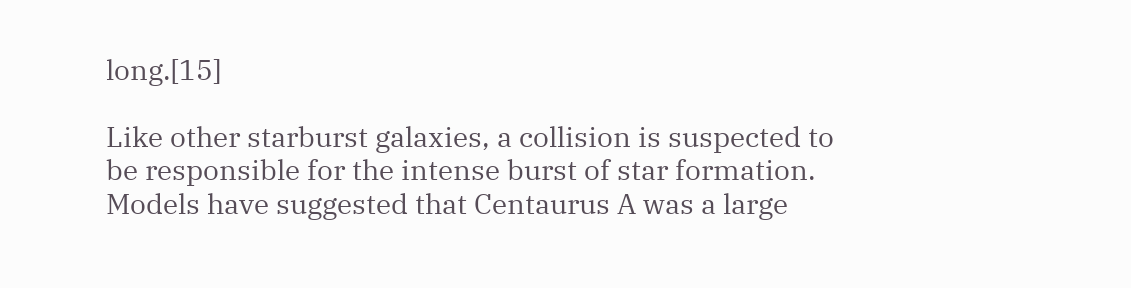long.[15]

Like other starburst galaxies, a collision is suspected to be responsible for the intense burst of star formation. Models have suggested that Centaurus A was a large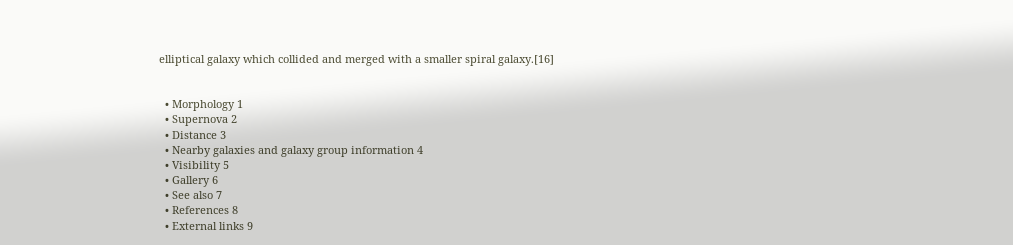elliptical galaxy which collided and merged with a smaller spiral galaxy.[16]


  • Morphology 1
  • Supernova 2
  • Distance 3
  • Nearby galaxies and galaxy group information 4
  • Visibility 5
  • Gallery 6
  • See also 7
  • References 8
  • External links 9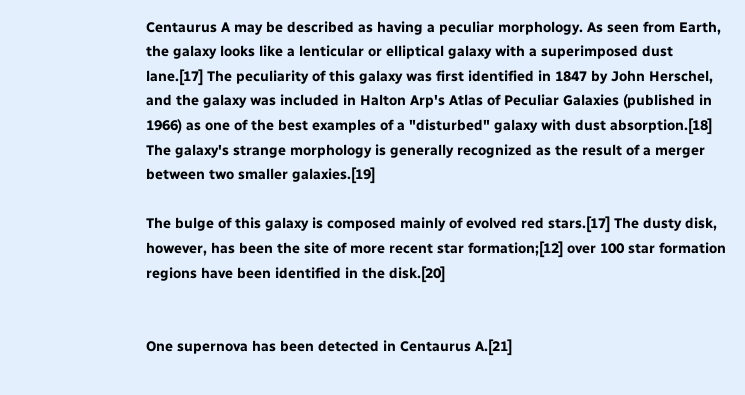Centaurus A may be described as having a peculiar morphology. As seen from Earth, the galaxy looks like a lenticular or elliptical galaxy with a superimposed dust lane.[17] The peculiarity of this galaxy was first identified in 1847 by John Herschel, and the galaxy was included in Halton Arp's Atlas of Peculiar Galaxies (published in 1966) as one of the best examples of a "disturbed" galaxy with dust absorption.[18] The galaxy's strange morphology is generally recognized as the result of a merger between two smaller galaxies.[19]

The bulge of this galaxy is composed mainly of evolved red stars.[17] The dusty disk, however, has been the site of more recent star formation;[12] over 100 star formation regions have been identified in the disk.[20]


One supernova has been detected in Centaurus A.[21]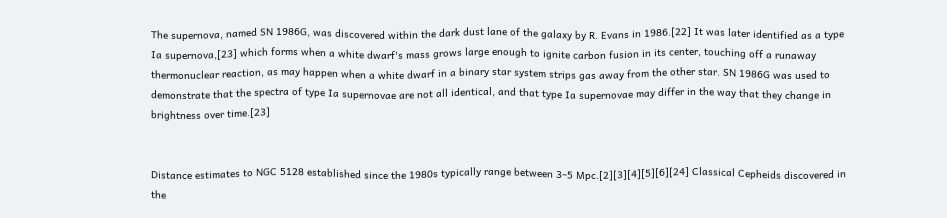The supernova, named SN 1986G, was discovered within the dark dust lane of the galaxy by R. Evans in 1986.[22] It was later identified as a type Ia supernova,[23] which forms when a white dwarf's mass grows large enough to ignite carbon fusion in its center, touching off a runaway thermonuclear reaction, as may happen when a white dwarf in a binary star system strips gas away from the other star. SN 1986G was used to demonstrate that the spectra of type Ia supernovae are not all identical, and that type Ia supernovae may differ in the way that they change in brightness over time.[23]


Distance estimates to NGC 5128 established since the 1980s typically range between 3–5 Mpc.[2][3][4][5][6][24] Classical Cepheids discovered in the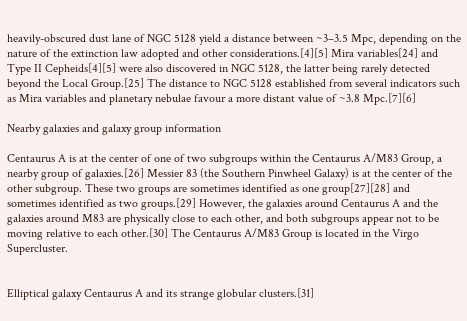heavily-obscured dust lane of NGC 5128 yield a distance between ~3–3.5 Mpc, depending on the nature of the extinction law adopted and other considerations.[4][5] Mira variables[24] and Type II Cepheids[4][5] were also discovered in NGC 5128, the latter being rarely detected beyond the Local Group.[25] The distance to NGC 5128 established from several indicators such as Mira variables and planetary nebulae favour a more distant value of ~3.8 Mpc.[7][6]

Nearby galaxies and galaxy group information

Centaurus A is at the center of one of two subgroups within the Centaurus A/M83 Group, a nearby group of galaxies.[26] Messier 83 (the Southern Pinwheel Galaxy) is at the center of the other subgroup. These two groups are sometimes identified as one group[27][28] and sometimes identified as two groups.[29] However, the galaxies around Centaurus A and the galaxies around M83 are physically close to each other, and both subgroups appear not to be moving relative to each other.[30] The Centaurus A/M83 Group is located in the Virgo Supercluster.


Elliptical galaxy Centaurus A and its strange globular clusters.[31]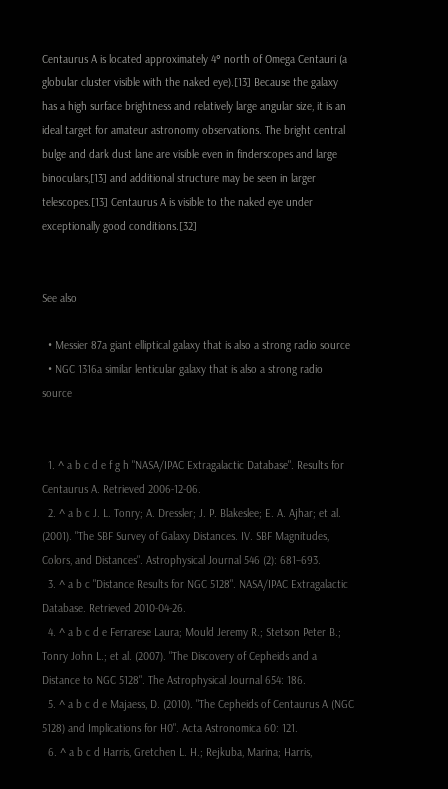Centaurus A is located approximately 4° north of Omega Centauri (a globular cluster visible with the naked eye).[13] Because the galaxy has a high surface brightness and relatively large angular size, it is an ideal target for amateur astronomy observations. The bright central bulge and dark dust lane are visible even in finderscopes and large binoculars,[13] and additional structure may be seen in larger telescopes.[13] Centaurus A is visible to the naked eye under exceptionally good conditions.[32]


See also

  • Messier 87a giant elliptical galaxy that is also a strong radio source
  • NGC 1316a similar lenticular galaxy that is also a strong radio source


  1. ^ a b c d e f g h "NASA/IPAC Extragalactic Database". Results for Centaurus A. Retrieved 2006-12-06.
  2. ^ a b c J. L. Tonry; A. Dressler; J. P. Blakeslee; E. A. Ajhar; et al. (2001). "The SBF Survey of Galaxy Distances. IV. SBF Magnitudes, Colors, and Distances". Astrophysical Journal 546 (2): 681–693.
  3. ^ a b c "Distance Results for NGC 5128". NASA/IPAC Extragalactic Database. Retrieved 2010-04-26.
  4. ^ a b c d e Ferrarese Laura; Mould Jeremy R.; Stetson Peter B.; Tonry John L.; et al. (2007). "The Discovery of Cepheids and a Distance to NGC 5128". The Astrophysical Journal 654: 186.
  5. ^ a b c d e Majaess, D. (2010). "The Cepheids of Centaurus A (NGC 5128) and Implications for H0". Acta Astronomica 60: 121.
  6. ^ a b c d Harris, Gretchen L. H.; Rejkuba, Marina; Harris,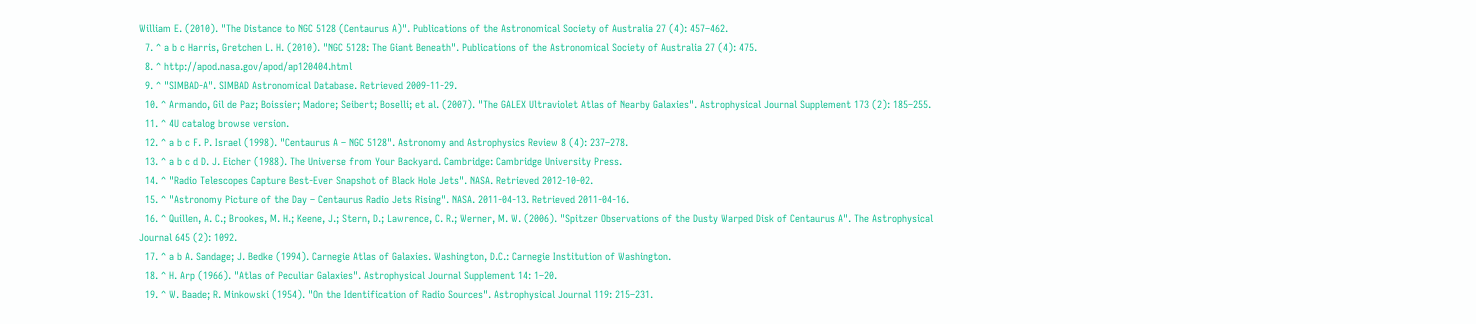William E. (2010). "The Distance to NGC 5128 (Centaurus A)". Publications of the Astronomical Society of Australia 27 (4): 457–462.
  7. ^ a b c Harris, Gretchen L. H. (2010). "NGC 5128: The Giant Beneath". Publications of the Astronomical Society of Australia 27 (4): 475.
  8. ^ http://apod.nasa.gov/apod/ap120404.html
  9. ^ "SIMBAD-A". SIMBAD Astronomical Database. Retrieved 2009-11-29.
  10. ^ Armando, Gil de Paz; Boissier; Madore; Seibert; Boselli; et al. (2007). "The GALEX Ultraviolet Atlas of Nearby Galaxies". Astrophysical Journal Supplement 173 (2): 185–255.
  11. ^ 4U catalog browse version.
  12. ^ a b c F. P. Israel (1998). "Centaurus A – NGC 5128". Astronomy and Astrophysics Review 8 (4): 237–278.
  13. ^ a b c d D. J. Eicher (1988). The Universe from Your Backyard. Cambridge: Cambridge University Press.
  14. ^ "Radio Telescopes Capture Best-Ever Snapshot of Black Hole Jets". NASA. Retrieved 2012-10-02.
  15. ^ "Astronomy Picture of the Day – Centaurus Radio Jets Rising". NASA. 2011-04-13. Retrieved 2011-04-16.
  16. ^ Quillen, A. C.; Brookes, M. H.; Keene, J.; Stern, D.; Lawrence, C. R.; Werner, M. W. (2006). "Spitzer Observations of the Dusty Warped Disk of Centaurus A". The Astrophysical Journal 645 (2): 1092.
  17. ^ a b A. Sandage; J. Bedke (1994). Carnegie Atlas of Galaxies. Washington, D.C.: Carnegie Institution of Washington.
  18. ^ H. Arp (1966). "Atlas of Peculiar Galaxies". Astrophysical Journal Supplement 14: 1–20.
  19. ^ W. Baade; R. Minkowski (1954). "On the Identification of Radio Sources". Astrophysical Journal 119: 215–231.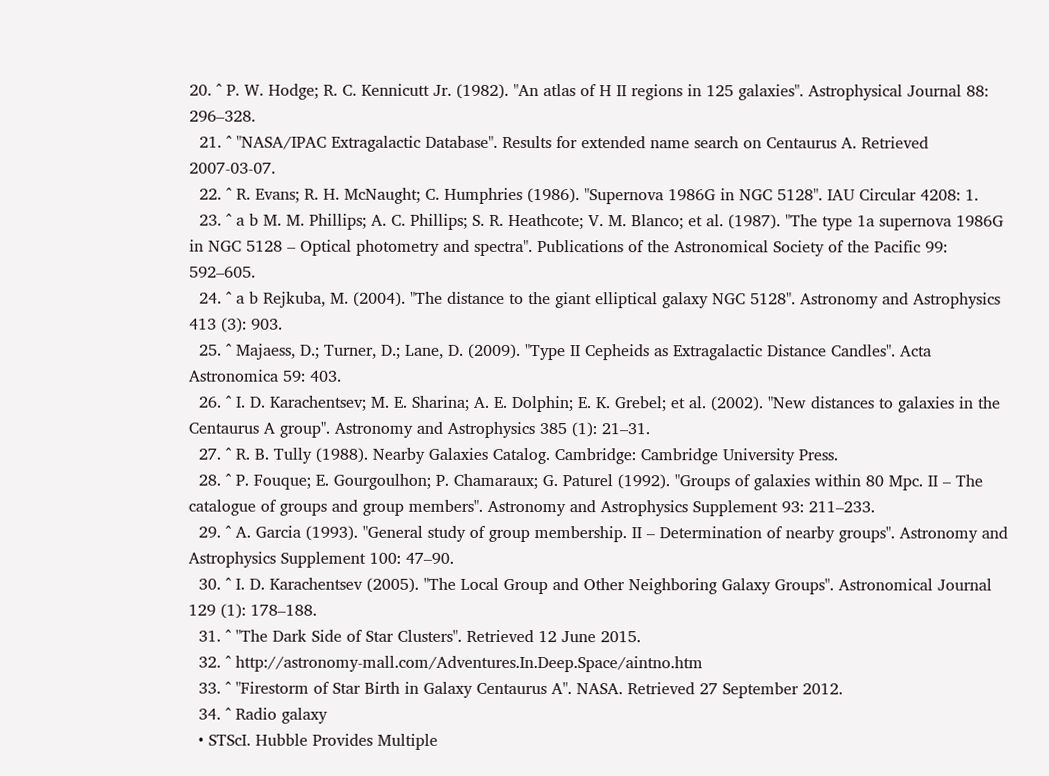20. ^ P. W. Hodge; R. C. Kennicutt Jr. (1982). "An atlas of H II regions in 125 galaxies". Astrophysical Journal 88: 296–328.
  21. ^ "NASA/IPAC Extragalactic Database". Results for extended name search on Centaurus A. Retrieved 2007-03-07.
  22. ^ R. Evans; R. H. McNaught; C. Humphries (1986). "Supernova 1986G in NGC 5128". IAU Circular 4208: 1.
  23. ^ a b M. M. Phillips; A. C. Phillips; S. R. Heathcote; V. M. Blanco; et al. (1987). "The type 1a supernova 1986G in NGC 5128 – Optical photometry and spectra". Publications of the Astronomical Society of the Pacific 99: 592–605.
  24. ^ a b Rejkuba, M. (2004). "The distance to the giant elliptical galaxy NGC 5128". Astronomy and Astrophysics 413 (3): 903.
  25. ^ Majaess, D.; Turner, D.; Lane, D. (2009). "Type II Cepheids as Extragalactic Distance Candles". Acta Astronomica 59: 403.
  26. ^ I. D. Karachentsev; M. E. Sharina; A. E. Dolphin; E. K. Grebel; et al. (2002). "New distances to galaxies in the Centaurus A group". Astronomy and Astrophysics 385 (1): 21–31.
  27. ^ R. B. Tully (1988). Nearby Galaxies Catalog. Cambridge: Cambridge University Press.
  28. ^ P. Fouque; E. Gourgoulhon; P. Chamaraux; G. Paturel (1992). "Groups of galaxies within 80 Mpc. II – The catalogue of groups and group members". Astronomy and Astrophysics Supplement 93: 211–233.
  29. ^ A. Garcia (1993). "General study of group membership. II – Determination of nearby groups". Astronomy and Astrophysics Supplement 100: 47–90.
  30. ^ I. D. Karachentsev (2005). "The Local Group and Other Neighboring Galaxy Groups". Astronomical Journal 129 (1): 178–188.
  31. ^ "The Dark Side of Star Clusters". Retrieved 12 June 2015.
  32. ^ http://astronomy-mall.com/Adventures.In.Deep.Space/aintno.htm
  33. ^ "Firestorm of Star Birth in Galaxy Centaurus A". NASA. Retrieved 27 September 2012.
  34. ^ Radio galaxy
  • STScI. Hubble Provides Multiple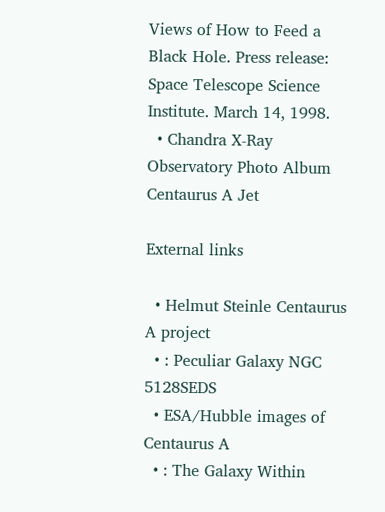Views of How to Feed a Black Hole. Press release: Space Telescope Science Institute. March 14, 1998.
  • Chandra X-Ray Observatory Photo Album Centaurus A Jet

External links

  • Helmut Steinle Centaurus A project
  • : Peculiar Galaxy NGC 5128SEDS
  • ESA/Hubble images of Centaurus A
  • : The Galaxy Within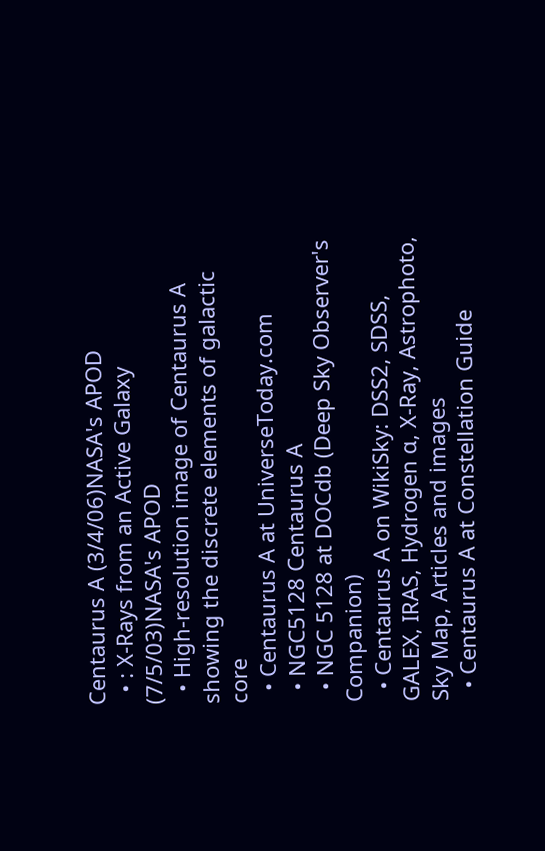Centaurus A (3/4/06)NASA's APOD
  • : X-Rays from an Active Galaxy (7/5/03)NASA's APOD
  • High-resolution image of Centaurus A showing the discrete elements of galactic core
  • Centaurus A at UniverseToday.com
  • NGC5128 Centaurus A
  • NGC 5128 at DOCdb (Deep Sky Observer's Companion)
  • Centaurus A on WikiSky: DSS2, SDSS, GALEX, IRAS, Hydrogen α, X-Ray, Astrophoto, Sky Map, Articles and images
  • Centaurus A at Constellation Guide